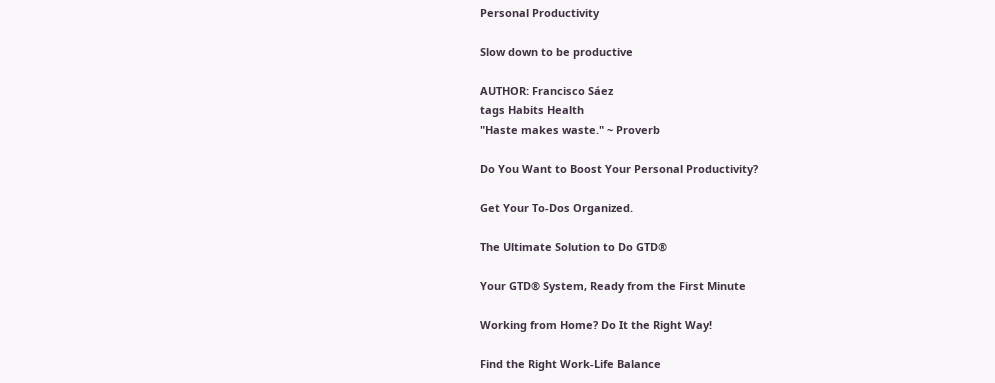Personal Productivity

Slow down to be productive

AUTHOR: Francisco Sáez
tags Habits Health
"Haste makes waste." ~ Proverb

Do You Want to Boost Your Personal Productivity?

Get Your To-Dos Organized.

The Ultimate Solution to Do GTD®

Your GTD® System, Ready from the First Minute

Working from Home? Do It the Right Way!

Find the Right Work-Life Balance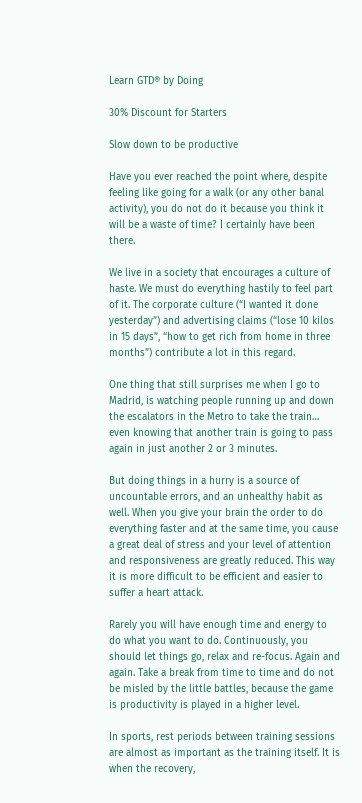Learn GTD® by Doing

30% Discount for Starters

Slow down to be productive

Have you ever reached the point where, despite feeling like going for a walk (or any other banal activity), you do not do it because you think it will be a waste of time? I certainly have been there.

We live in a society that encourages a culture of haste. We must do everything hastily to feel part of it. The corporate culture (“I wanted it done yesterday”) and advertising claims (“lose 10 kilos in 15 days”, “how to get rich from home in three months”) contribute a lot in this regard.

One thing that still surprises me when I go to Madrid, is watching people running up and down the escalators in the Metro to take the train… even knowing that another train is going to pass again in just another 2 or 3 minutes.

But doing things in a hurry is a source of uncountable errors, and an unhealthy habit as well. When you give your brain the order to do everything faster and at the same time, you cause a great deal of stress and your level of attention and responsiveness are greatly reduced. This way it is more difficult to be efficient and easier to suffer a heart attack.

Rarely you will have enough time and energy to do what you want to do. Continuously, you should let things go, relax and re-focus. Again and again. Take a break from time to time and do not be misled by the little battles, because the game is productivity is played in a higher level.

In sports, rest periods between training sessions are almost as important as the training itself. It is when the recovery,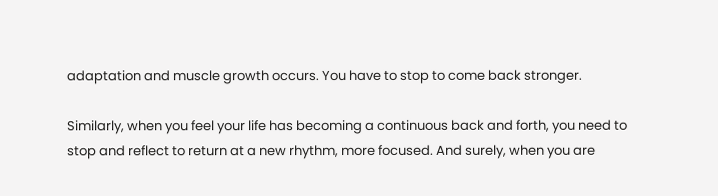adaptation and muscle growth occurs. You have to stop to come back stronger.

Similarly, when you feel your life has becoming a continuous back and forth, you need to stop and reflect to return at a new rhythm, more focused. And surely, when you are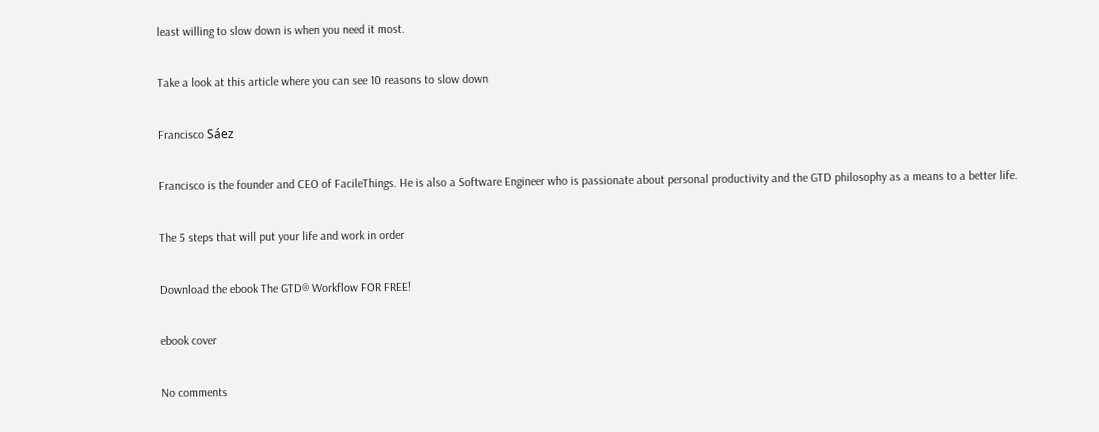least willing to slow down is when you need it most.

Take a look at this article where you can see 10 reasons to slow down

Francisco Sáez

Francisco is the founder and CEO of FacileThings. He is also a Software Engineer who is passionate about personal productivity and the GTD philosophy as a means to a better life.

The 5 steps that will put your life and work in order

Download the ebook The GTD® Workflow FOR FREE!

ebook cover

No comments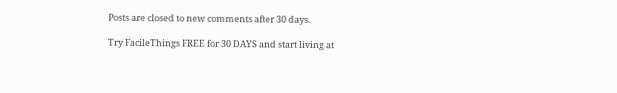Posts are closed to new comments after 30 days.

Try FacileThings FREE for 30 DAYS and start living at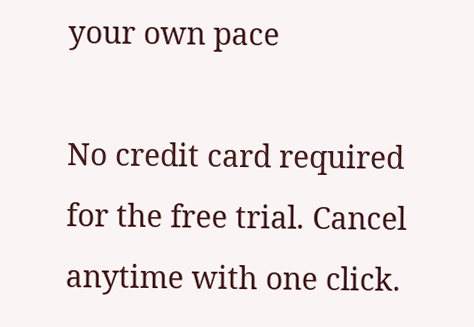your own pace

No credit card required for the free trial. Cancel anytime with one click.